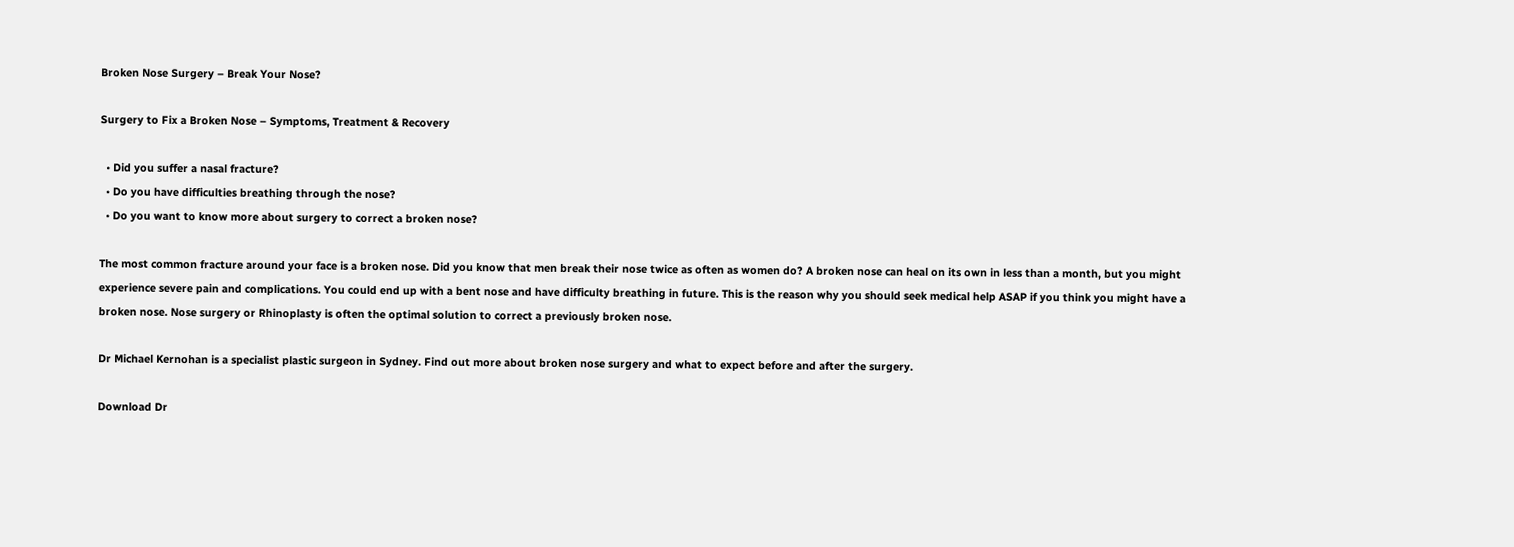Broken Nose Surgery – Break Your Nose?

Surgery to Fix a Broken Nose – Symptoms, Treatment & Recovery

  • Did you suffer a nasal fracture?
  • Do you have difficulties breathing through the nose?
  • Do you want to know more about surgery to correct a broken nose?

The most common fracture around your face is a broken nose. Did you know that men break their nose twice as often as women do? A broken nose can heal on its own in less than a month, but you might experience severe pain and complications. You could end up with a bent nose and have difficulty breathing in future. This is the reason why you should seek medical help ASAP if you think you might have a broken nose. Nose surgery or Rhinoplasty is often the optimal solution to correct a previously broken nose.

Dr Michael Kernohan is a specialist plastic surgeon in Sydney. Find out more about broken nose surgery and what to expect before and after the surgery.

Download Dr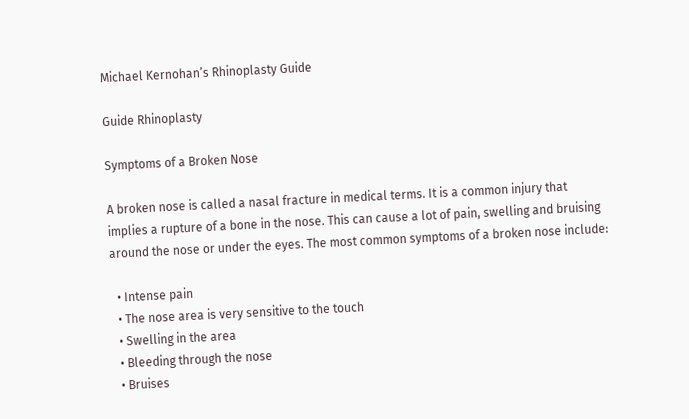Michael Kernohan’s Rhinoplasty Guide

Guide Rhinoplasty

Symptoms of a Broken Nose

A broken nose is called a nasal fracture in medical terms. It is a common injury that implies a rupture of a bone in the nose. This can cause a lot of pain, swelling and bruising around the nose or under the eyes. The most common symptoms of a broken nose include:

  • Intense pain
  • The nose area is very sensitive to the touch
  • Swelling in the area
  • Bleeding through the nose
  • Bruises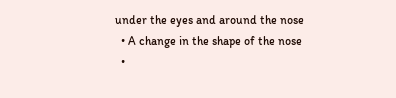under the eyes and around the nose
  • A change in the shape of the nose
  •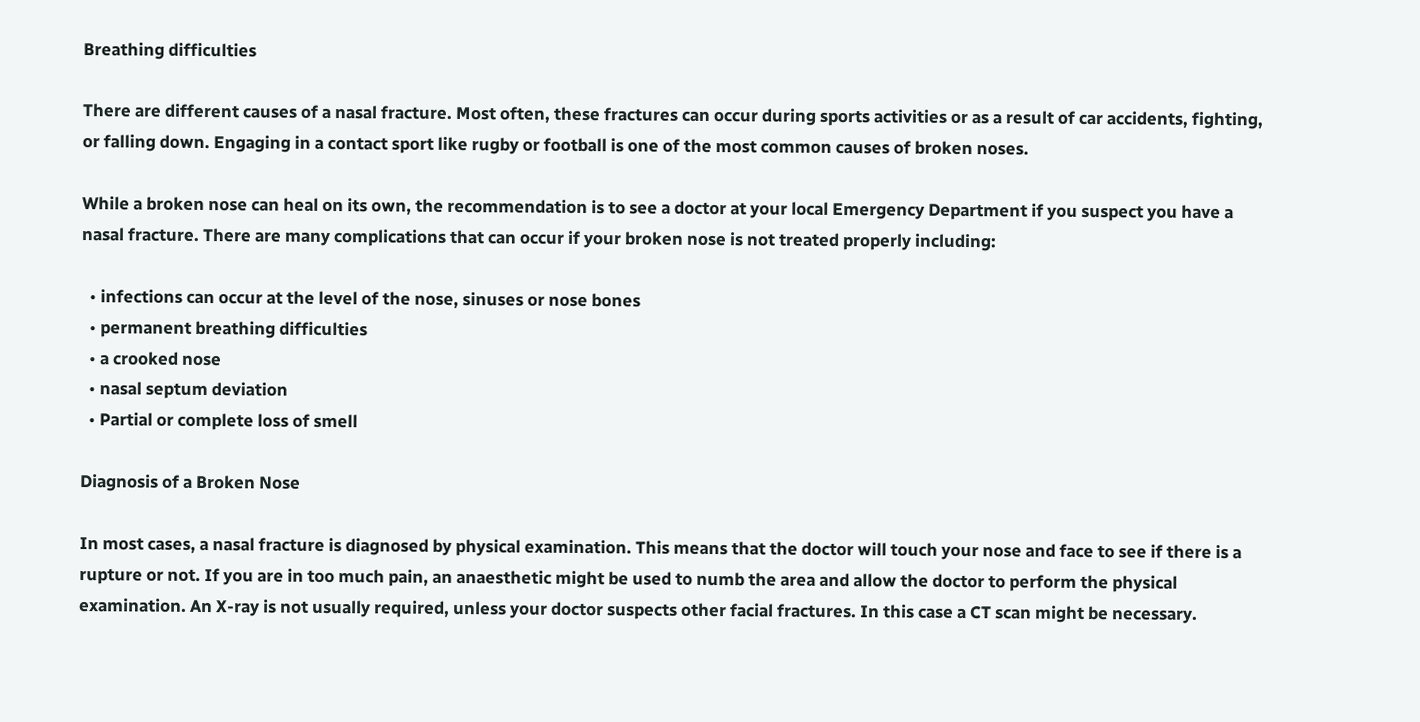Breathing difficulties

There are different causes of a nasal fracture. Most often, these fractures can occur during sports activities or as a result of car accidents, fighting, or falling down. Engaging in a contact sport like rugby or football is one of the most common causes of broken noses.

While a broken nose can heal on its own, the recommendation is to see a doctor at your local Emergency Department if you suspect you have a nasal fracture. There are many complications that can occur if your broken nose is not treated properly including:

  • infections can occur at the level of the nose, sinuses or nose bones
  • permanent breathing difficulties
  • a crooked nose
  • nasal septum deviation
  • Partial or complete loss of smell

Diagnosis of a Broken Nose

In most cases, a nasal fracture is diagnosed by physical examination. This means that the doctor will touch your nose and face to see if there is a rupture or not. If you are in too much pain, an anaesthetic might be used to numb the area and allow the doctor to perform the physical examination. An X-ray is not usually required, unless your doctor suspects other facial fractures. In this case a CT scan might be necessary.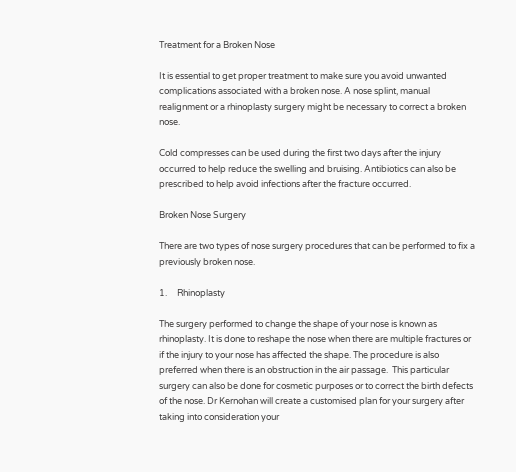Treatment for a Broken Nose

It is essential to get proper treatment to make sure you avoid unwanted complications associated with a broken nose. A nose splint, manual realignment or a rhinoplasty surgery might be necessary to correct a broken nose.

Cold compresses can be used during the first two days after the injury occurred to help reduce the swelling and bruising. Antibiotics can also be prescribed to help avoid infections after the fracture occurred.

Broken Nose Surgery

There are two types of nose surgery procedures that can be performed to fix a previously broken nose.

1.     Rhinoplasty

The surgery performed to change the shape of your nose is known as rhinoplasty. It is done to reshape the nose when there are multiple fractures or if the injury to your nose has affected the shape. The procedure is also preferred when there is an obstruction in the air passage.  This particular surgery can also be done for cosmetic purposes or to correct the birth defects of the nose. Dr Kernohan will create a customised plan for your surgery after taking into consideration your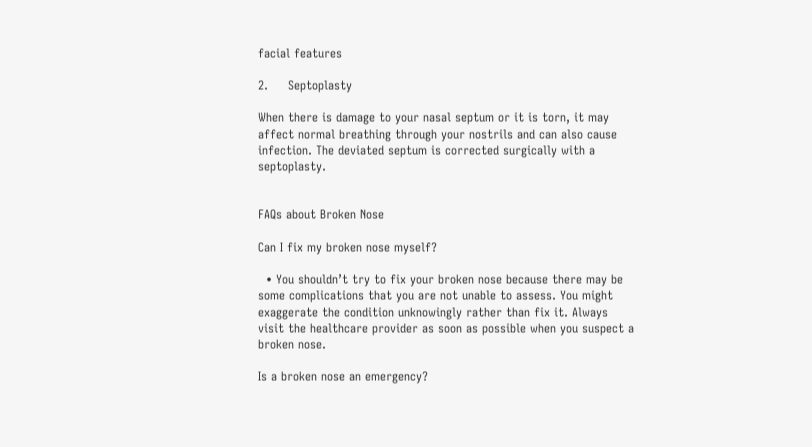facial features

2.     Septoplasty

When there is damage to your nasal septum or it is torn, it may affect normal breathing through your nostrils and can also cause infection. The deviated septum is corrected surgically with a septoplasty.


FAQs about Broken Nose

Can I fix my broken nose myself?

  • You shouldn’t try to fix your broken nose because there may be some complications that you are not unable to assess. You might exaggerate the condition unknowingly rather than fix it. Always visit the healthcare provider as soon as possible when you suspect a broken nose.

Is a broken nose an emergency?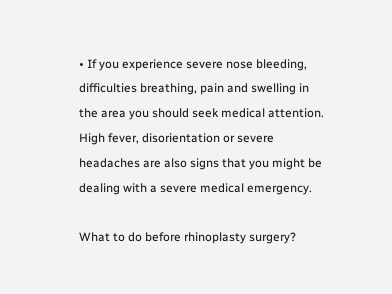• If you experience severe nose bleeding, difficulties breathing, pain and swelling in the area you should seek medical attention. High fever, disorientation or severe headaches are also signs that you might be dealing with a severe medical emergency.

What to do before rhinoplasty surgery?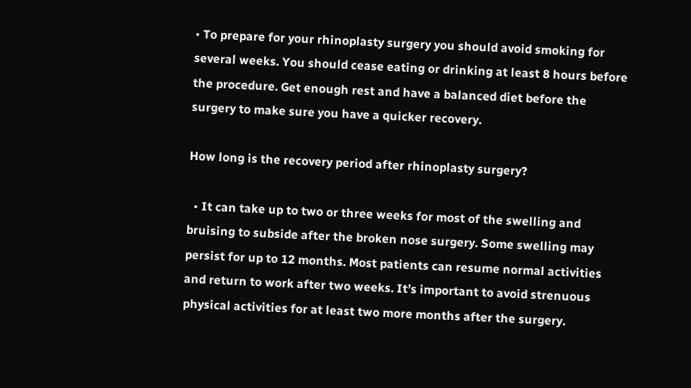• To prepare for your rhinoplasty surgery you should avoid smoking for several weeks. You should cease eating or drinking at least 8 hours before the procedure. Get enough rest and have a balanced diet before the surgery to make sure you have a quicker recovery.

How long is the recovery period after rhinoplasty surgery?

  • It can take up to two or three weeks for most of the swelling and bruising to subside after the broken nose surgery. Some swelling may persist for up to 12 months. Most patients can resume normal activities and return to work after two weeks. It’s important to avoid strenuous physical activities for at least two more months after the surgery.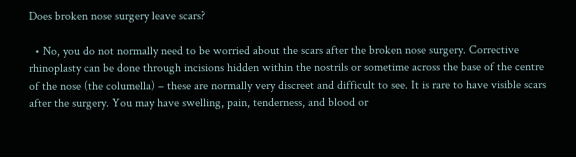Does broken nose surgery leave scars?

  • No, you do not normally need to be worried about the scars after the broken nose surgery. Corrective rhinoplasty can be done through incisions hidden within the nostrils or sometime across the base of the centre of the nose (the columella) – these are normally very discreet and difficult to see. It is rare to have visible scars after the surgery. You may have swelling, pain, tenderness, and blood or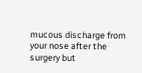mucous discharge from your nose after the surgery but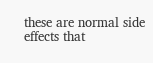these are normal side effects that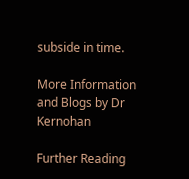subside in time.

More Information and Blogs by Dr Kernohan

Further Reading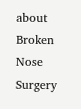about Broken Nose Surgery